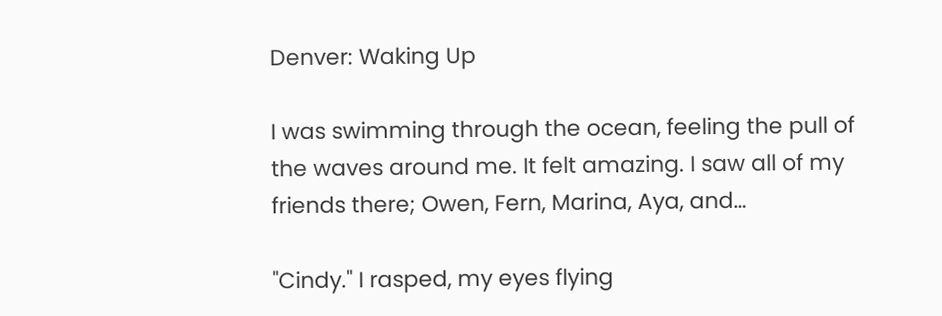Denver: Waking Up

I was swimming through the ocean, feeling the pull of the waves around me. It felt amazing. I saw all of my friends there; Owen, Fern, Marina, Aya, and…

"Cindy." I rasped, my eyes flying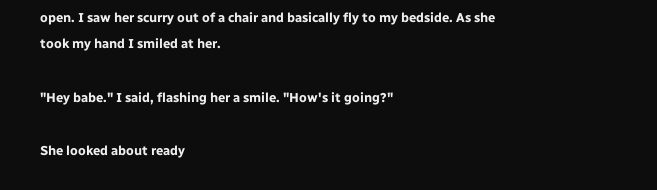open. I saw her scurry out of a chair and basically fly to my bedside. As she took my hand I smiled at her.

"Hey babe." I said, flashing her a smile. "How's it going?"

She looked about ready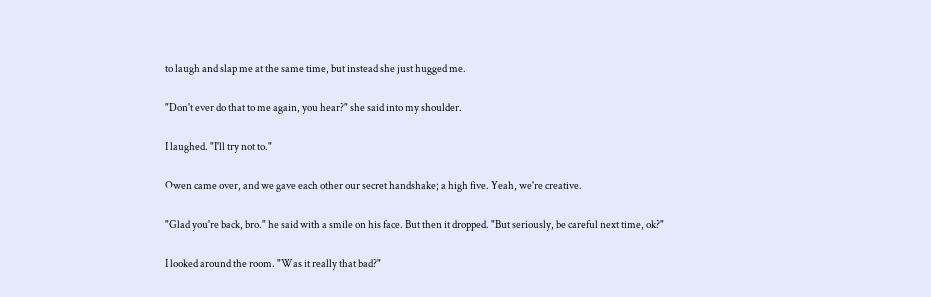to laugh and slap me at the same time, but instead she just hugged me.

"Don't ever do that to me again, you hear?" she said into my shoulder.

I laughed. "I'll try not to."

Owen came over, and we gave each other our secret handshake; a high five. Yeah, we're creative.

"Glad you're back, bro." he said with a smile on his face. But then it dropped. "But seriously, be careful next time, ok?"

I looked around the room. "Was it really that bad?"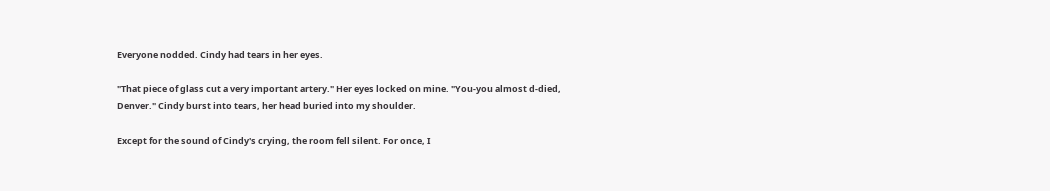Everyone nodded. Cindy had tears in her eyes.

"That piece of glass cut a very important artery." Her eyes locked on mine. "You-you almost d-died, Denver." Cindy burst into tears, her head buried into my shoulder.

Except for the sound of Cindy's crying, the room fell silent. For once, I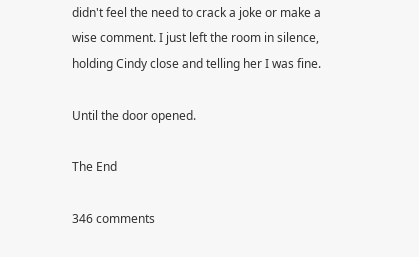didn't feel the need to crack a joke or make a wise comment. I just left the room in silence, holding Cindy close and telling her I was fine.

Until the door opened.

The End

346 comments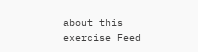about this exercise Feed